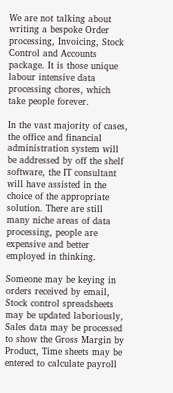We are not talking about writing a bespoke Order processing, Invoicing, Stock Control and Accounts package. It is those unique labour intensive data processing chores, which take people forever.

In the vast majority of cases, the office and financial administration system will be addressed by off the shelf software, the IT consultant will have assisted in the choice of the appropriate solution. There are still many niche areas of data processing, people are expensive and better employed in thinking.

Someone may be keying in orders received by email, Stock control spreadsheets may be updated laboriously, Sales data may be processed to show the Gross Margin by Product, Time sheets may be entered to calculate payroll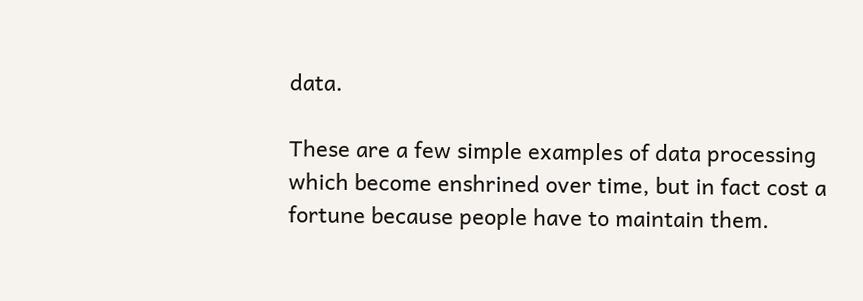data.

These are a few simple examples of data processing which become enshrined over time, but in fact cost a fortune because people have to maintain them.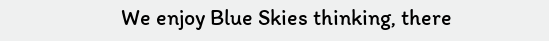We enjoy Blue Skies thinking, there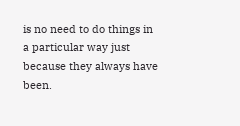is no need to do things in a particular way just because they always have been.